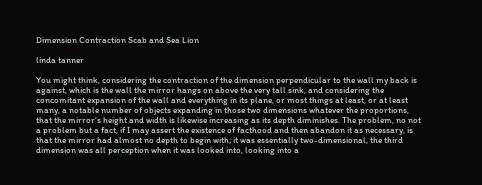Dimension Contraction Scab and Sea Lion

linda tanner

You might think, considering the contraction of the dimension perpendicular to the wall my back is against, which is the wall the mirror hangs on above the very tall sink, and considering the concomitant expansion of the wall and everything in its plane, or most things at least, or at least many, a notable number of objects expanding in those two dimensions whatever the proportions, that the mirror’s height and width is likewise increasing as its depth diminishes. The problem, no not a problem but a fact, if I may assert the existence of facthood and then abandon it as necessary, is that the mirror had almost no depth to begin with; it was essentially two-dimensional, the third dimension was all perception when it was looked into, looking into a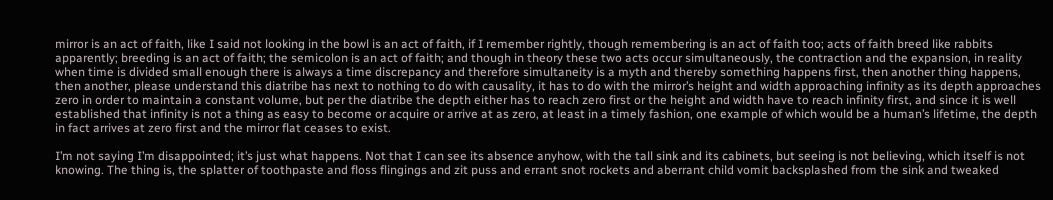mirror is an act of faith, like I said not looking in the bowl is an act of faith, if I remember rightly, though remembering is an act of faith too; acts of faith breed like rabbits apparently; breeding is an act of faith; the semicolon is an act of faith; and though in theory these two acts occur simultaneously, the contraction and the expansion, in reality when time is divided small enough there is always a time discrepancy and therefore simultaneity is a myth and thereby something happens first, then another thing happens, then another, please understand this diatribe has next to nothing to do with causality, it has to do with the mirror’s height and width approaching infinity as its depth approaches zero in order to maintain a constant volume, but per the diatribe the depth either has to reach zero first or the height and width have to reach infinity first, and since it is well established that infinity is not a thing as easy to become or acquire or arrive at as zero, at least in a timely fashion, one example of which would be a human’s lifetime, the depth in fact arrives at zero first and the mirror flat ceases to exist.

I’m not saying I’m disappointed; it’s just what happens. Not that I can see its absence anyhow, with the tall sink and its cabinets, but seeing is not believing, which itself is not knowing. The thing is, the splatter of toothpaste and floss flingings and zit puss and errant snot rockets and aberrant child vomit backsplashed from the sink and tweaked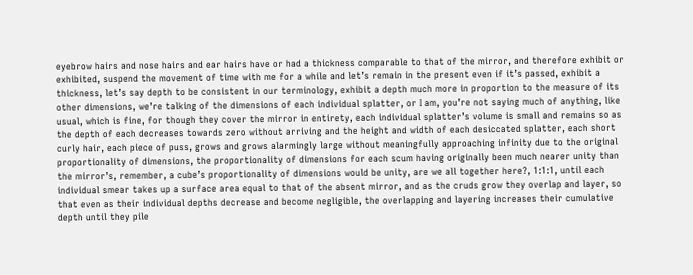eyebrow hairs and nose hairs and ear hairs have or had a thickness comparable to that of the mirror, and therefore exhibit or exhibited, suspend the movement of time with me for a while and let’s remain in the present even if it’s passed, exhibit a thickness, let’s say depth to be consistent in our terminology, exhibit a depth much more in proportion to the measure of its other dimensions, we’re talking of the dimensions of each individual splatter, or I am, you’re not saying much of anything, like usual, which is fine, for though they cover the mirror in entirety, each individual splatter’s volume is small and remains so as the depth of each decreases towards zero without arriving and the height and width of each desiccated splatter, each short curly hair, each piece of puss, grows and grows alarmingly large without meaningfully approaching infinity due to the original proportionality of dimensions, the proportionality of dimensions for each scum having originally been much nearer unity than the mirror’s, remember, a cube’s proportionality of dimensions would be unity, are we all together here?, 1:1:1, until each individual smear takes up a surface area equal to that of the absent mirror, and as the cruds grow they overlap and layer, so that even as their individual depths decrease and become negligible, the overlapping and layering increases their cumulative depth until they pile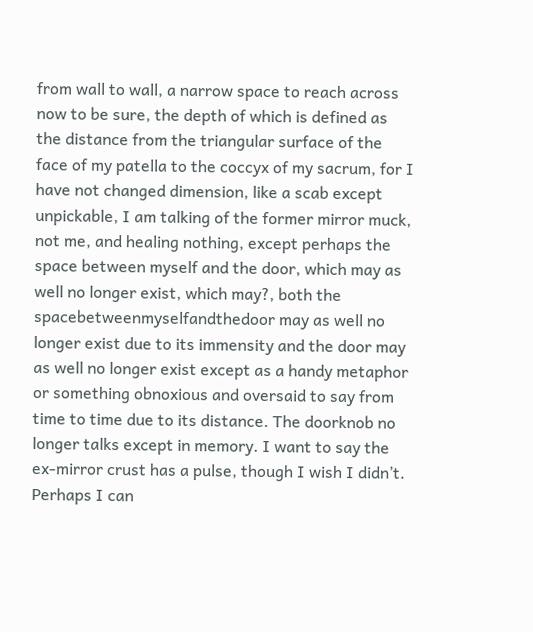from wall to wall, a narrow space to reach across now to be sure, the depth of which is defined as the distance from the triangular surface of the face of my patella to the coccyx of my sacrum, for I have not changed dimension, like a scab except unpickable, I am talking of the former mirror muck, not me, and healing nothing, except perhaps the space between myself and the door, which may as well no longer exist, which may?, both the spacebetweenmyselfandthedoor may as well no longer exist due to its immensity and the door may as well no longer exist except as a handy metaphor or something obnoxious and oversaid to say from time to time due to its distance. The doorknob no longer talks except in memory. I want to say the ex-mirror crust has a pulse, though I wish I didn’t. Perhaps I can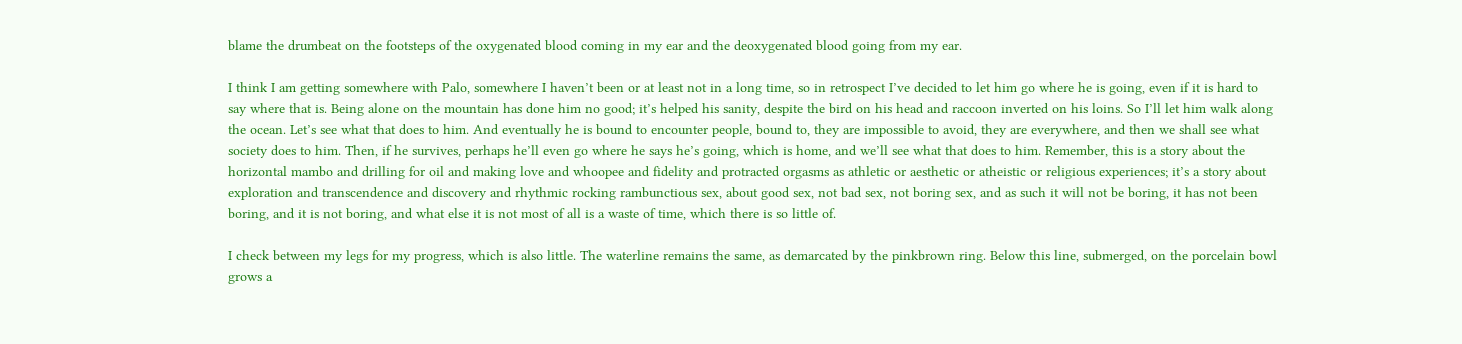blame the drumbeat on the footsteps of the oxygenated blood coming in my ear and the deoxygenated blood going from my ear.

I think I am getting somewhere with Palo, somewhere I haven’t been or at least not in a long time, so in retrospect I’ve decided to let him go where he is going, even if it is hard to say where that is. Being alone on the mountain has done him no good; it’s helped his sanity, despite the bird on his head and raccoon inverted on his loins. So I’ll let him walk along the ocean. Let’s see what that does to him. And eventually he is bound to encounter people, bound to, they are impossible to avoid, they are everywhere, and then we shall see what society does to him. Then, if he survives, perhaps he’ll even go where he says he’s going, which is home, and we’ll see what that does to him. Remember, this is a story about the horizontal mambo and drilling for oil and making love and whoopee and fidelity and protracted orgasms as athletic or aesthetic or atheistic or religious experiences; it’s a story about exploration and transcendence and discovery and rhythmic rocking rambunctious sex, about good sex, not bad sex, not boring sex, and as such it will not be boring, it has not been boring, and it is not boring, and what else it is not most of all is a waste of time, which there is so little of.

I check between my legs for my progress, which is also little. The waterline remains the same, as demarcated by the pinkbrown ring. Below this line, submerged, on the porcelain bowl grows a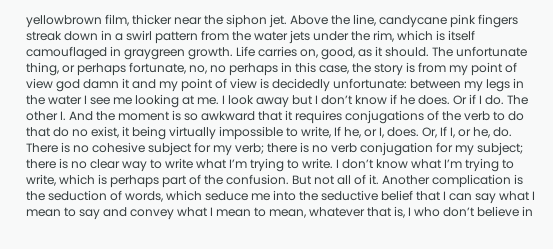yellowbrown film, thicker near the siphon jet. Above the line, candycane pink fingers streak down in a swirl pattern from the water jets under the rim, which is itself camouflaged in graygreen growth. Life carries on, good, as it should. The unfortunate thing, or perhaps fortunate, no, no perhaps in this case, the story is from my point of view god damn it and my point of view is decidedly unfortunate: between my legs in the water I see me looking at me. I look away but I don’t know if he does. Or if I do. The other I. And the moment is so awkward that it requires conjugations of the verb to do that do no exist, it being virtually impossible to write, If he, or I, does. Or, If I, or he, do. There is no cohesive subject for my verb; there is no verb conjugation for my subject; there is no clear way to write what I’m trying to write. I don’t know what I’m trying to write, which is perhaps part of the confusion. But not all of it. Another complication is the seduction of words, which seduce me into the seductive belief that I can say what I mean to say and convey what I mean to mean, whatever that is, I who don’t believe in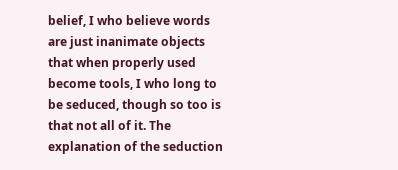belief, I who believe words are just inanimate objects that when properly used become tools, I who long to be seduced, though so too is that not all of it. The explanation of the seduction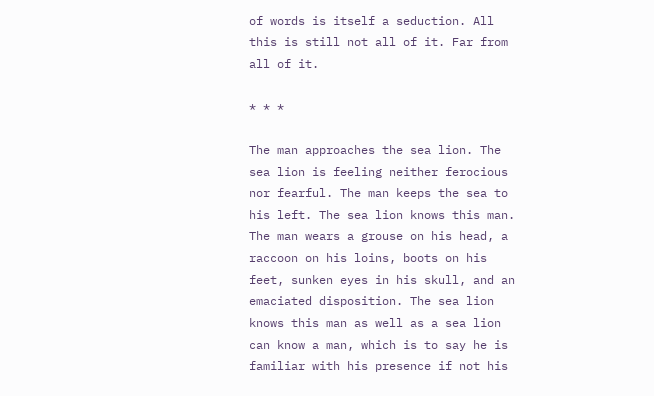of words is itself a seduction. All this is still not all of it. Far from all of it.

* * *

The man approaches the sea lion. The sea lion is feeling neither ferocious nor fearful. The man keeps the sea to his left. The sea lion knows this man. The man wears a grouse on his head, a raccoon on his loins, boots on his feet, sunken eyes in his skull, and an emaciated disposition. The sea lion knows this man as well as a sea lion can know a man, which is to say he is familiar with his presence if not his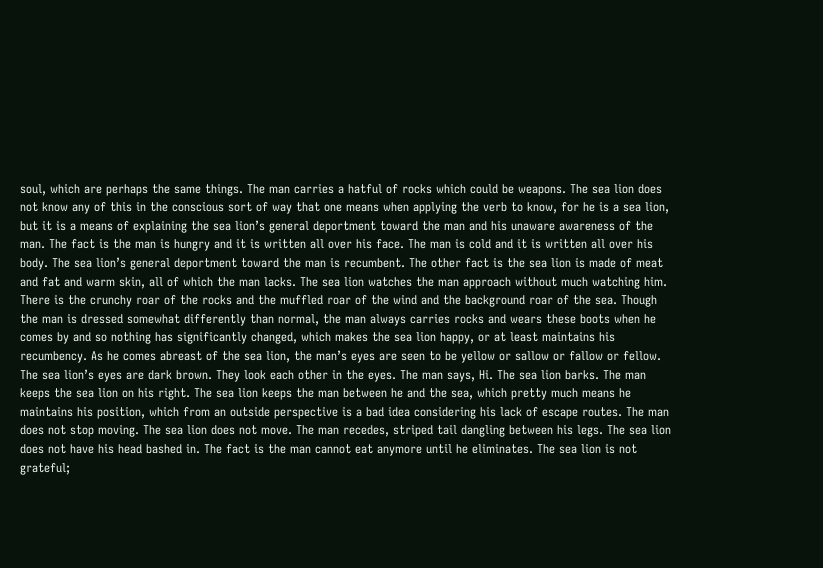soul, which are perhaps the same things. The man carries a hatful of rocks which could be weapons. The sea lion does not know any of this in the conscious sort of way that one means when applying the verb to know, for he is a sea lion, but it is a means of explaining the sea lion’s general deportment toward the man and his unaware awareness of the man. The fact is the man is hungry and it is written all over his face. The man is cold and it is written all over his body. The sea lion’s general deportment toward the man is recumbent. The other fact is the sea lion is made of meat and fat and warm skin, all of which the man lacks. The sea lion watches the man approach without much watching him. There is the crunchy roar of the rocks and the muffled roar of the wind and the background roar of the sea. Though the man is dressed somewhat differently than normal, the man always carries rocks and wears these boots when he comes by and so nothing has significantly changed, which makes the sea lion happy, or at least maintains his recumbency. As he comes abreast of the sea lion, the man’s eyes are seen to be yellow or sallow or fallow or fellow. The sea lion’s eyes are dark brown. They look each other in the eyes. The man says, Hi. The sea lion barks. The man keeps the sea lion on his right. The sea lion keeps the man between he and the sea, which pretty much means he maintains his position, which from an outside perspective is a bad idea considering his lack of escape routes. The man does not stop moving. The sea lion does not move. The man recedes, striped tail dangling between his legs. The sea lion does not have his head bashed in. The fact is the man cannot eat anymore until he eliminates. The sea lion is not grateful;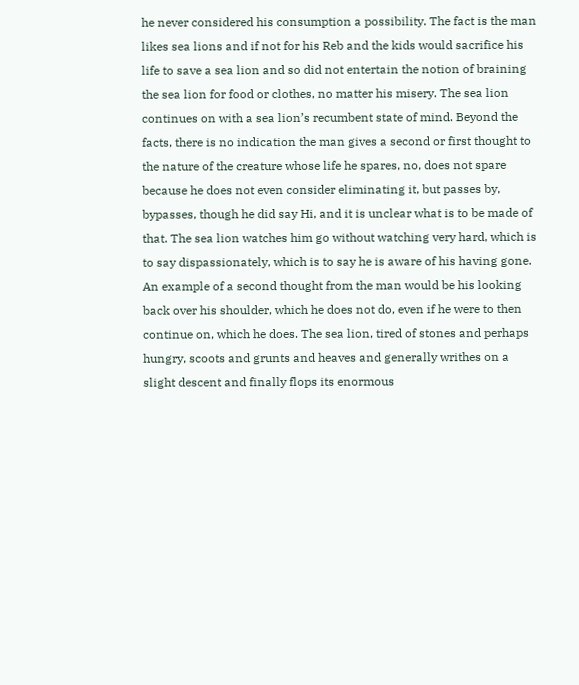he never considered his consumption a possibility. The fact is the man likes sea lions and if not for his Reb and the kids would sacrifice his life to save a sea lion and so did not entertain the notion of braining the sea lion for food or clothes, no matter his misery. The sea lion continues on with a sea lion’s recumbent state of mind. Beyond the facts, there is no indication the man gives a second or first thought to the nature of the creature whose life he spares, no, does not spare because he does not even consider eliminating it, but passes by, bypasses, though he did say Hi, and it is unclear what is to be made of that. The sea lion watches him go without watching very hard, which is to say dispassionately, which is to say he is aware of his having gone. An example of a second thought from the man would be his looking back over his shoulder, which he does not do, even if he were to then continue on, which he does. The sea lion, tired of stones and perhaps hungry, scoots and grunts and heaves and generally writhes on a slight descent and finally flops its enormous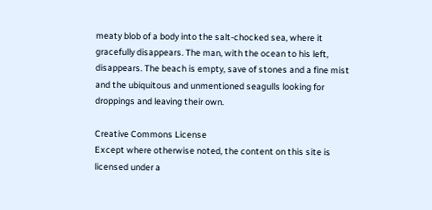meaty blob of a body into the salt-chocked sea, where it gracefully disappears. The man, with the ocean to his left, disappears. The beach is empty, save of stones and a fine mist and the ubiquitous and unmentioned seagulls looking for droppings and leaving their own.

Creative Commons License
Except where otherwise noted, the content on this site is licensed under a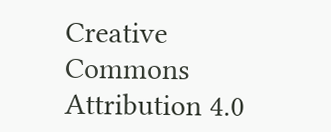Creative Commons Attribution 4.0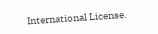International License.